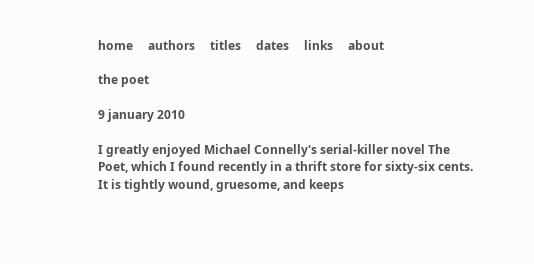home     authors     titles     dates     links     about

the poet

9 january 2010

I greatly enjoyed Michael Connelly's serial-killer novel The Poet, which I found recently in a thrift store for sixty-six cents. It is tightly wound, gruesome, and keeps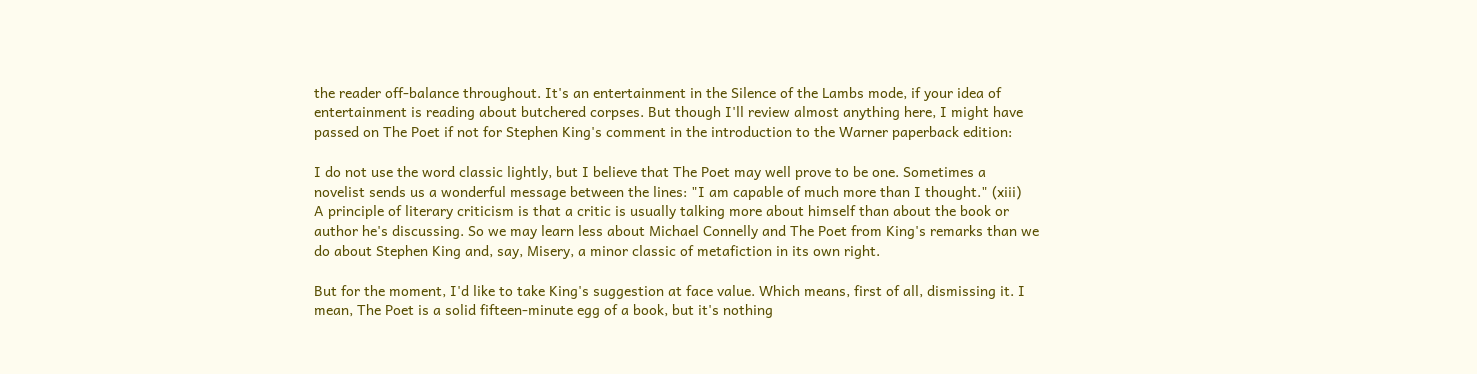the reader off-balance throughout. It's an entertainment in the Silence of the Lambs mode, if your idea of entertainment is reading about butchered corpses. But though I'll review almost anything here, I might have passed on The Poet if not for Stephen King's comment in the introduction to the Warner paperback edition:

I do not use the word classic lightly, but I believe that The Poet may well prove to be one. Sometimes a novelist sends us a wonderful message between the lines: "I am capable of much more than I thought." (xiii)
A principle of literary criticism is that a critic is usually talking more about himself than about the book or author he's discussing. So we may learn less about Michael Connelly and The Poet from King's remarks than we do about Stephen King and, say, Misery, a minor classic of metafiction in its own right.

But for the moment, I'd like to take King's suggestion at face value. Which means, first of all, dismissing it. I mean, The Poet is a solid fifteen-minute egg of a book, but it's nothing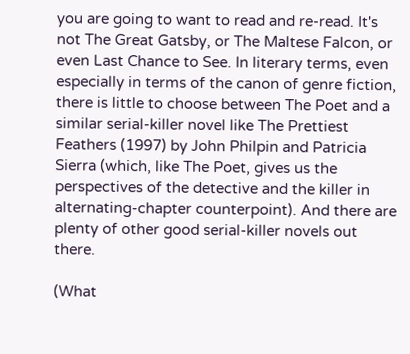you are going to want to read and re-read. It's not The Great Gatsby, or The Maltese Falcon, or even Last Chance to See. In literary terms, even especially in terms of the canon of genre fiction, there is little to choose between The Poet and a similar serial-killer novel like The Prettiest Feathers (1997) by John Philpin and Patricia Sierra (which, like The Poet, gives us the perspectives of the detective and the killer in alternating-chapter counterpoint). And there are plenty of other good serial-killer novels out there.

(What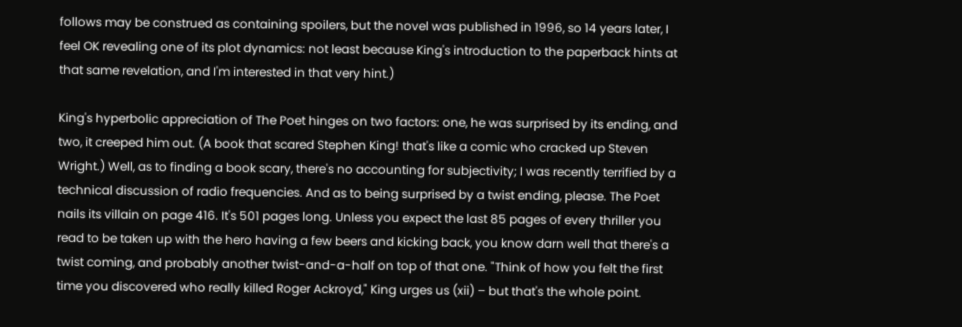follows may be construed as containing spoilers, but the novel was published in 1996, so 14 years later, I feel OK revealing one of its plot dynamics: not least because King's introduction to the paperback hints at that same revelation, and I'm interested in that very hint.)

King's hyperbolic appreciation of The Poet hinges on two factors: one, he was surprised by its ending, and two, it creeped him out. (A book that scared Stephen King! that's like a comic who cracked up Steven Wright.) Well, as to finding a book scary, there's no accounting for subjectivity; I was recently terrified by a technical discussion of radio frequencies. And as to being surprised by a twist ending, please. The Poet nails its villain on page 416. It's 501 pages long. Unless you expect the last 85 pages of every thriller you read to be taken up with the hero having a few beers and kicking back, you know darn well that there's a twist coming, and probably another twist-and-a-half on top of that one. "Think of how you felt the first time you discovered who really killed Roger Ackroyd," King urges us (xii) – but that's the whole point.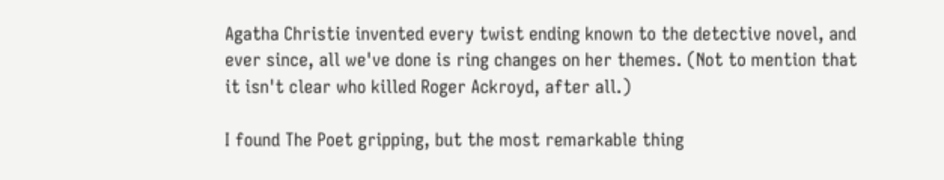Agatha Christie invented every twist ending known to the detective novel, and ever since, all we've done is ring changes on her themes. (Not to mention that it isn't clear who killed Roger Ackroyd, after all.)

I found The Poet gripping, but the most remarkable thing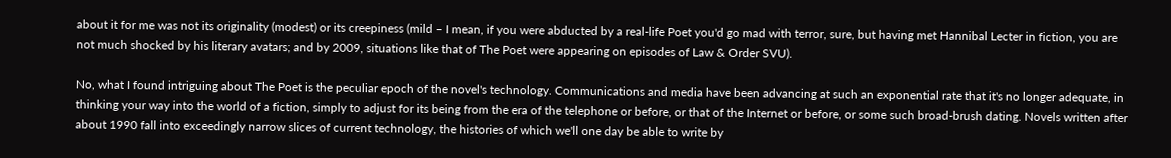about it for me was not its originality (modest) or its creepiness (mild – I mean, if you were abducted by a real-life Poet you'd go mad with terror, sure, but having met Hannibal Lecter in fiction, you are not much shocked by his literary avatars; and by 2009, situations like that of The Poet were appearing on episodes of Law & Order SVU).

No, what I found intriguing about The Poet is the peculiar epoch of the novel's technology. Communications and media have been advancing at such an exponential rate that it's no longer adequate, in thinking your way into the world of a fiction, simply to adjust for its being from the era of the telephone or before, or that of the Internet or before, or some such broad-brush dating. Novels written after about 1990 fall into exceedingly narrow slices of current technology, the histories of which we'll one day be able to write by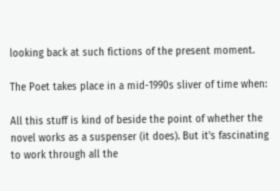looking back at such fictions of the present moment.

The Poet takes place in a mid-1990s sliver of time when:

All this stuff is kind of beside the point of whether the novel works as a suspenser (it does). But it's fascinating to work through all the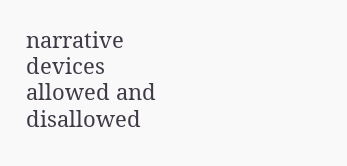narrative devices allowed and disallowed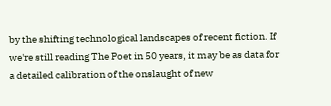by the shifting technological landscapes of recent fiction. If we're still reading The Poet in 50 years, it may be as data for a detailed calibration of the onslaught of new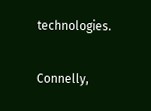technologies.

Connelly,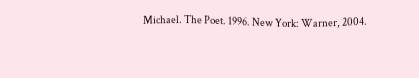Michael. The Poet. 1996. New York: Warner, 2004.